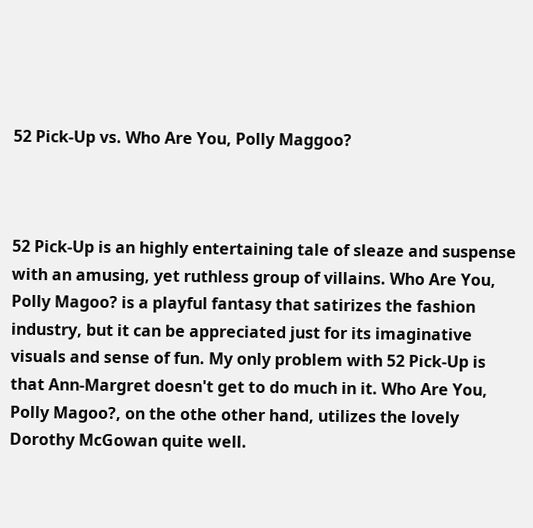52 Pick-Up vs. Who Are You, Polly Maggoo?



52 Pick-Up is an highly entertaining tale of sleaze and suspense with an amusing, yet ruthless group of villains. Who Are You, Polly Magoo? is a playful fantasy that satirizes the fashion industry, but it can be appreciated just for its imaginative visuals and sense of fun. My only problem with 52 Pick-Up is that Ann-Margret doesn't get to do much in it. Who Are You, Polly Magoo?, on the othe other hand, utilizes the lovely Dorothy McGowan quite well.